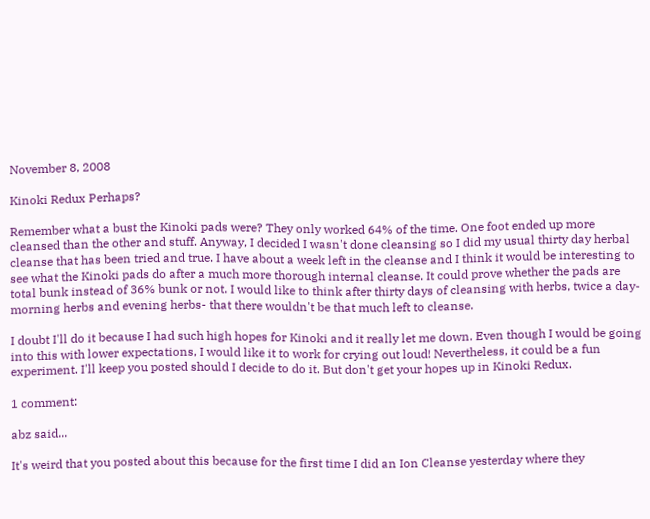November 8, 2008

Kinoki Redux Perhaps?

Remember what a bust the Kinoki pads were? They only worked 64% of the time. One foot ended up more cleansed than the other and stuff. Anyway, I decided I wasn't done cleansing so I did my usual thirty day herbal cleanse that has been tried and true. I have about a week left in the cleanse and I think it would be interesting to see what the Kinoki pads do after a much more thorough internal cleanse. It could prove whether the pads are total bunk instead of 36% bunk or not. I would like to think after thirty days of cleansing with herbs, twice a day- morning herbs and evening herbs- that there wouldn't be that much left to cleanse.

I doubt I'll do it because I had such high hopes for Kinoki and it really let me down. Even though I would be going into this with lower expectations, I would like it to work for crying out loud! Nevertheless, it could be a fun experiment. I'll keep you posted should I decide to do it. But don't get your hopes up in Kinoki Redux.

1 comment:

abz said...

It's weird that you posted about this because for the first time I did an Ion Cleanse yesterday where they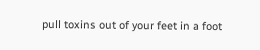pull toxins out of your feet in a foot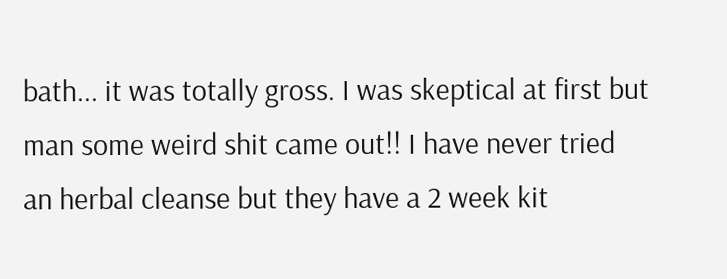bath... it was totally gross. I was skeptical at first but man some weird shit came out!! I have never tried an herbal cleanse but they have a 2 week kit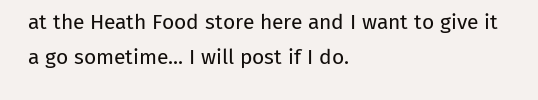at the Heath Food store here and I want to give it a go sometime... I will post if I do.